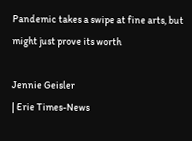Pandemic takes a swipe at fine arts, but might just prove its worth

Jennie Geisler
| Erie Times-News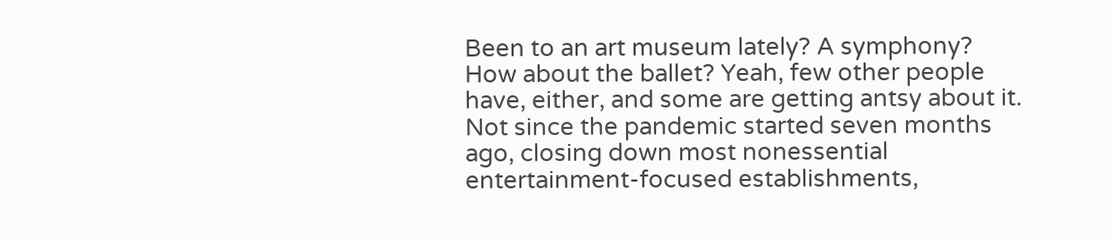Been to an art museum lately? A symphony? How about the ballet? Yeah, few other people have, either, and some are getting antsy about it. Not since the pandemic started seven months ago, closing down most nonessential entertainment-focused establishments,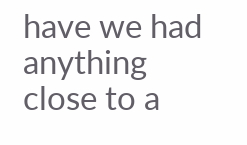have we had anything close to a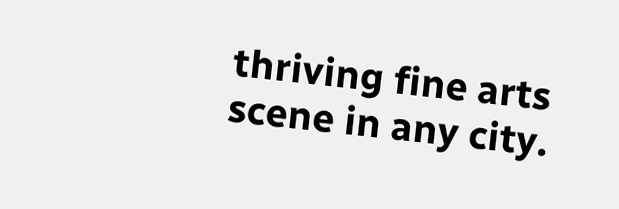thriving fine arts scene in any city.